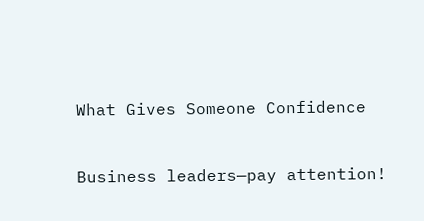What Gives Someone Confidence


Business leaders—pay attention!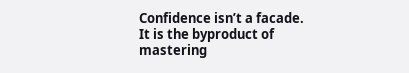Confidence isn’t a facade. It is the byproduct of mastering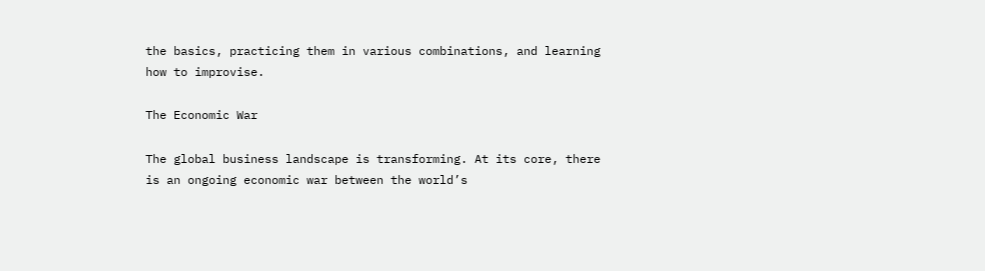the basics, practicing them in various combinations, and learning how to improvise.

The Economic War

The global business landscape is transforming. At its core, there is an ongoing economic war between the world’s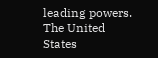leading powers. The United States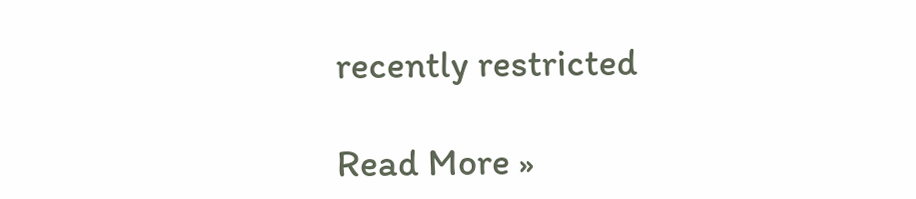recently restricted

Read More »